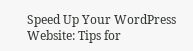Speed Up Your WordPress Website: Tips for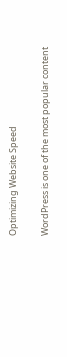Optimizing Website Speed

WordPress is one of the most popular content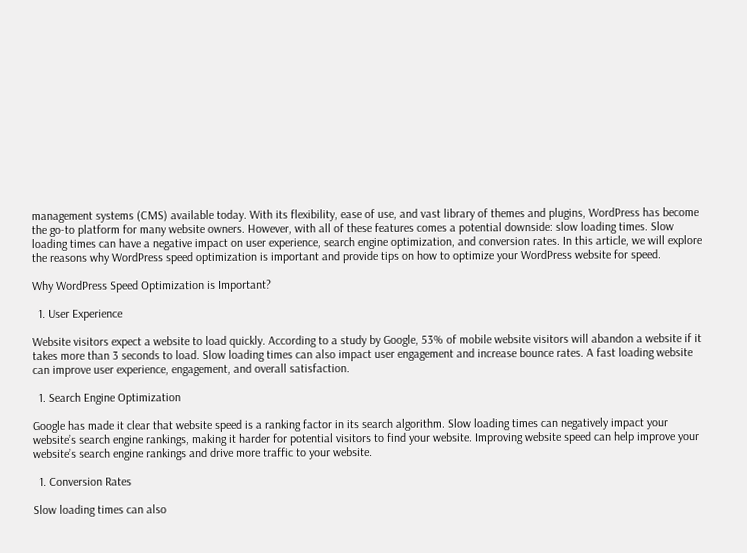management systems (CMS) available today. With its flexibility, ease of use, and vast library of themes and plugins, WordPress has become the go-to platform for many website owners. However, with all of these features comes a potential downside: slow loading times. Slow loading times can have a negative impact on user experience, search engine optimization, and conversion rates. In this article, we will explore the reasons why WordPress speed optimization is important and provide tips on how to optimize your WordPress website for speed.

Why WordPress Speed Optimization is Important?

  1. User Experience

Website visitors expect a website to load quickly. According to a study by Google, 53% of mobile website visitors will abandon a website if it takes more than 3 seconds to load. Slow loading times can also impact user engagement and increase bounce rates. A fast loading website can improve user experience, engagement, and overall satisfaction.

  1. Search Engine Optimization

Google has made it clear that website speed is a ranking factor in its search algorithm. Slow loading times can negatively impact your website’s search engine rankings, making it harder for potential visitors to find your website. Improving website speed can help improve your website’s search engine rankings and drive more traffic to your website.

  1. Conversion Rates

Slow loading times can also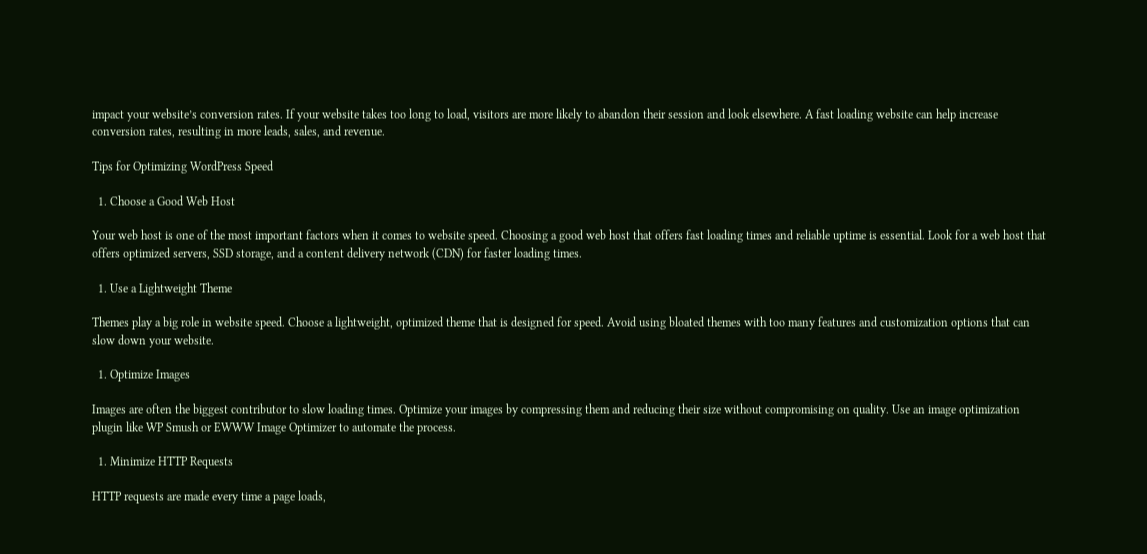impact your website’s conversion rates. If your website takes too long to load, visitors are more likely to abandon their session and look elsewhere. A fast loading website can help increase conversion rates, resulting in more leads, sales, and revenue.

Tips for Optimizing WordPress Speed

  1. Choose a Good Web Host

Your web host is one of the most important factors when it comes to website speed. Choosing a good web host that offers fast loading times and reliable uptime is essential. Look for a web host that offers optimized servers, SSD storage, and a content delivery network (CDN) for faster loading times.

  1. Use a Lightweight Theme

Themes play a big role in website speed. Choose a lightweight, optimized theme that is designed for speed. Avoid using bloated themes with too many features and customization options that can slow down your website.

  1. Optimize Images

Images are often the biggest contributor to slow loading times. Optimize your images by compressing them and reducing their size without compromising on quality. Use an image optimization plugin like WP Smush or EWWW Image Optimizer to automate the process.

  1. Minimize HTTP Requests

HTTP requests are made every time a page loads,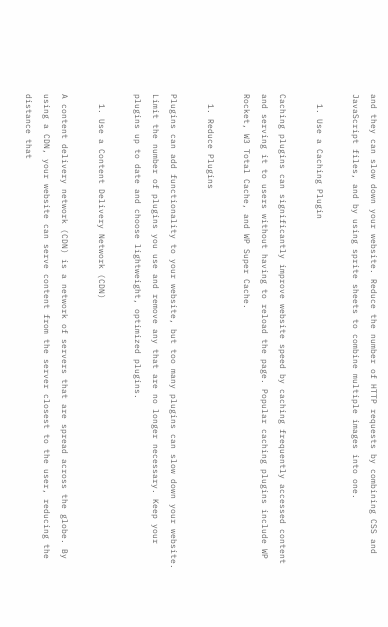and they can slow down your website. Reduce the number of HTTP requests by combining CSS and JavaScript files, and by using sprite sheets to combine multiple images into one.

  1. Use a Caching Plugin

Caching plugins can significantly improve website speed by caching frequently accessed content and serving it to users without having to reload the page. Popular caching plugins include WP Rocket, W3 Total Cache, and WP Super Cache.

  1. Reduce Plugins

Plugins can add functionality to your website, but too many plugins can slow down your website. Limit the number of plugins you use and remove any that are no longer necessary. Keep your plugins up to date and choose lightweight, optimized plugins.

  1. Use a Content Delivery Network (CDN)

A content delivery network (CDN) is a network of servers that are spread across the globe. By using a CDN, your website can serve content from the server closest to the user, reducing the distance that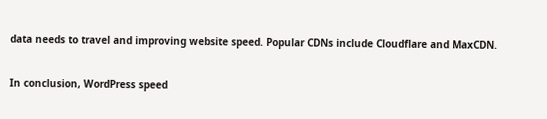data needs to travel and improving website speed. Popular CDNs include Cloudflare and MaxCDN.

In conclusion, WordPress speed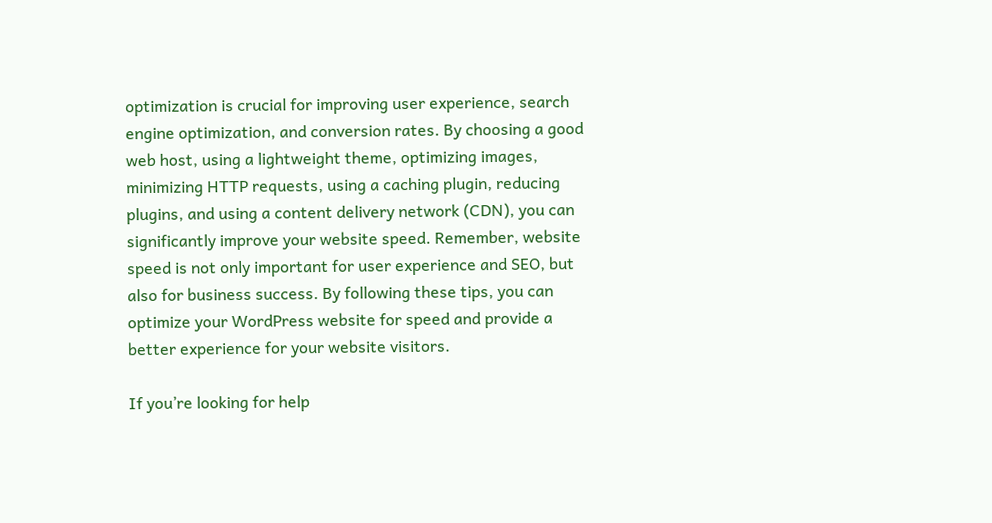optimization is crucial for improving user experience, search engine optimization, and conversion rates. By choosing a good web host, using a lightweight theme, optimizing images, minimizing HTTP requests, using a caching plugin, reducing plugins, and using a content delivery network (CDN), you can significantly improve your website speed. Remember, website speed is not only important for user experience and SEO, but also for business success. By following these tips, you can optimize your WordPress website for speed and provide a better experience for your website visitors.

If you’re looking for help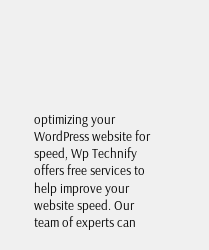optimizing your WordPress website for speed, Wp Technify offers free services to help improve your website speed. Our team of experts can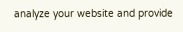analyze your website and provide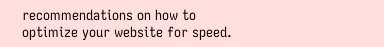recommendations on how to optimize your website for speed.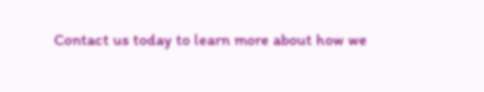Contact us today to learn more about how we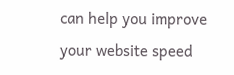can help you improve your website speed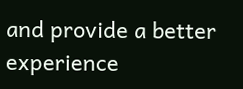and provide a better experience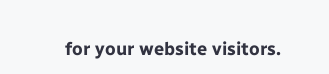for your website visitors.